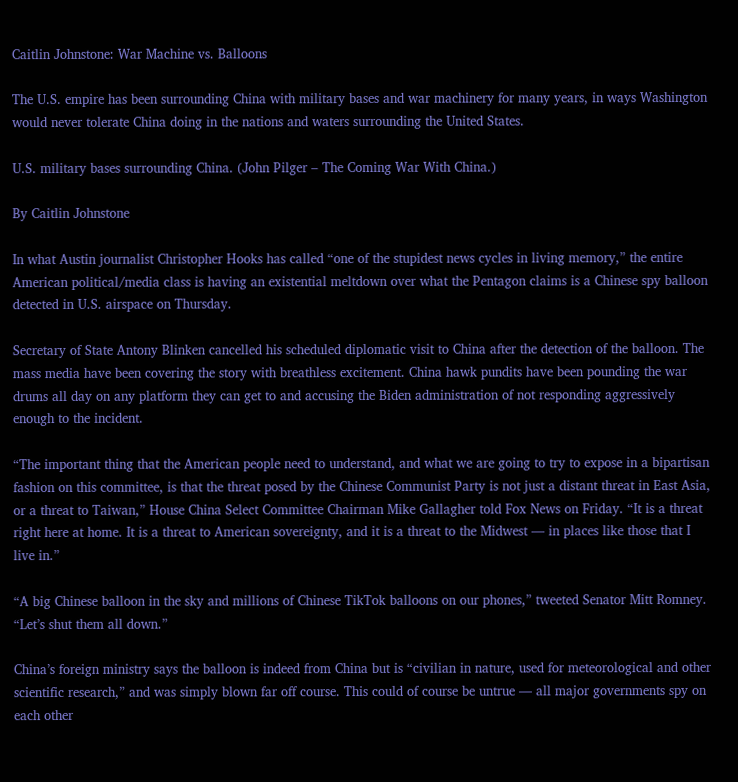Caitlin Johnstone: War Machine vs. Balloons

The U.S. empire has been surrounding China with military bases and war machinery for many years, in ways Washington would never tolerate China doing in the nations and waters surrounding the United States.

U.S. military bases surrounding China. (John Pilger – The Coming War With China.)

By Caitlin Johnstone

In what Austin journalist Christopher Hooks has called “one of the stupidest news cycles in living memory,” the entire American political/media class is having an existential meltdown over what the Pentagon claims is a Chinese spy balloon detected in U.S. airspace on Thursday.

Secretary of State Antony Blinken cancelled his scheduled diplomatic visit to China after the detection of the balloon. The mass media have been covering the story with breathless excitement. China hawk pundits have been pounding the war drums all day on any platform they can get to and accusing the Biden administration of not responding aggressively enough to the incident.

“The important thing that the American people need to understand, and what we are going to try to expose in a bipartisan fashion on this committee, is that the threat posed by the Chinese Communist Party is not just a distant threat in East Asia, or a threat to Taiwan,” House China Select Committee Chairman Mike Gallagher told Fox News on Friday. “It is a threat right here at home. It is a threat to American sovereignty, and it is a threat to the Midwest — in places like those that I live in.”

“A big Chinese balloon in the sky and millions of Chinese TikTok balloons on our phones,” tweeted Senator Mitt Romney. “Let’s shut them all down.”

China’s foreign ministry says the balloon is indeed from China but is “civilian in nature, used for meteorological and other scientific research,” and was simply blown far off course. This could of course be untrue — all major governments spy on each other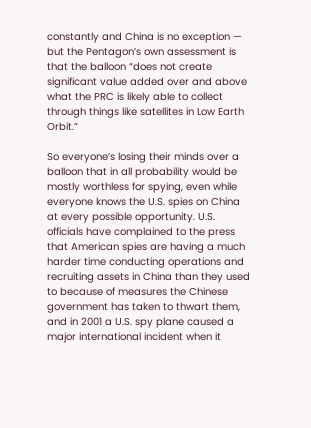constantly and China is no exception — but the Pentagon’s own assessment is that the balloon “does not create significant value added over and above what the PRC is likely able to collect through things like satellites in Low Earth Orbit.”

So everyone’s losing their minds over a balloon that in all probability would be mostly worthless for spying, even while everyone knows the U.S. spies on China at every possible opportunity. U.S. officials have complained to the press that American spies are having a much harder time conducting operations and recruiting assets in China than they used to because of measures the Chinese government has taken to thwart them, and in 2001 a U.S. spy plane caused a major international incident when it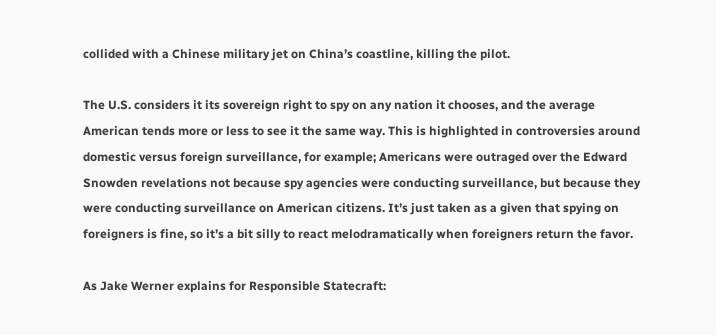collided with a Chinese military jet on China’s coastline, killing the pilot.

The U.S. considers it its sovereign right to spy on any nation it chooses, and the average American tends more or less to see it the same way. This is highlighted in controversies around domestic versus foreign surveillance, for example; Americans were outraged over the Edward Snowden revelations not because spy agencies were conducting surveillance, but because they were conducting surveillance on American citizens. It’s just taken as a given that spying on foreigners is fine, so it’s a bit silly to react melodramatically when foreigners return the favor.

As Jake Werner explains for Responsible Statecraft: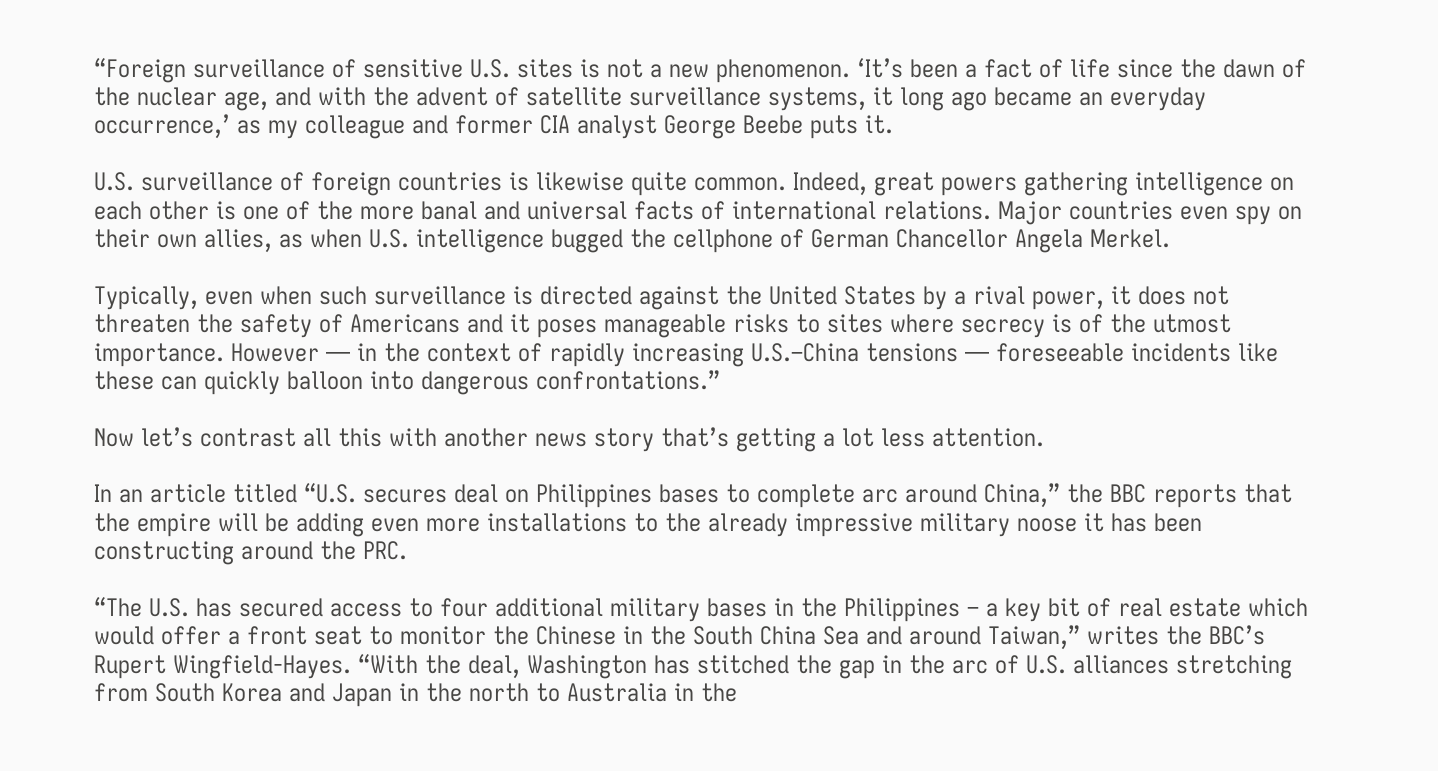“Foreign surveillance of sensitive U.S. sites is not a new phenomenon. ‘It’s been a fact of life since the dawn of the nuclear age, and with the advent of satellite surveillance systems, it long ago became an everyday occurrence,’ as my colleague and former CIA analyst George Beebe puts it.

U.S. surveillance of foreign countries is likewise quite common. Indeed, great powers gathering intelligence on each other is one of the more banal and universal facts of international relations. Major countries even spy on their own allies, as when U.S. intelligence bugged the cellphone of German Chancellor Angela Merkel.

Typically, even when such surveillance is directed against the United States by a rival power, it does not threaten the safety of Americans and it poses manageable risks to sites where secrecy is of the utmost importance. However — in the context of rapidly increasing U.S.–China tensions — foreseeable incidents like these can quickly balloon into dangerous confrontations.”

Now let’s contrast all this with another news story that’s getting a lot less attention.

In an article titled “U.S. secures deal on Philippines bases to complete arc around China,” the BBC reports that the empire will be adding even more installations to the already impressive military noose it has been constructing around the PRC.

“The U.S. has secured access to four additional military bases in the Philippines – a key bit of real estate which would offer a front seat to monitor the Chinese in the South China Sea and around Taiwan,” writes the BBC’s Rupert Wingfield-Hayes. “With the deal, Washington has stitched the gap in the arc of U.S. alliances stretching from South Korea and Japan in the north to Australia in the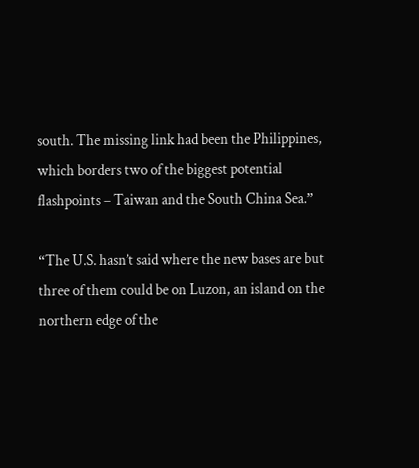south. The missing link had been the Philippines, which borders two of the biggest potential flashpoints – Taiwan and the South China Sea.”

“The U.S. hasn’t said where the new bases are but three of them could be on Luzon, an island on the northern edge of the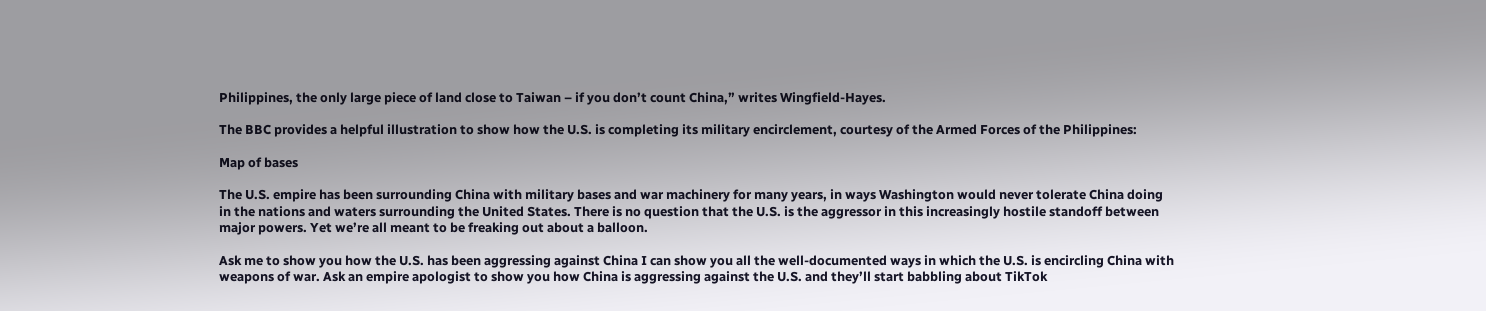Philippines, the only large piece of land close to Taiwan – if you don’t count China,” writes Wingfield-Hayes.

The BBC provides a helpful illustration to show how the U.S. is completing its military encirclement, courtesy of the Armed Forces of the Philippines:

Map of bases

The U.S. empire has been surrounding China with military bases and war machinery for many years, in ways Washington would never tolerate China doing in the nations and waters surrounding the United States. There is no question that the U.S. is the aggressor in this increasingly hostile standoff between major powers. Yet we’re all meant to be freaking out about a balloon.

Ask me to show you how the U.S. has been aggressing against China I can show you all the well-documented ways in which the U.S. is encircling China with weapons of war. Ask an empire apologist to show you how China is aggressing against the U.S. and they’ll start babbling about TikTok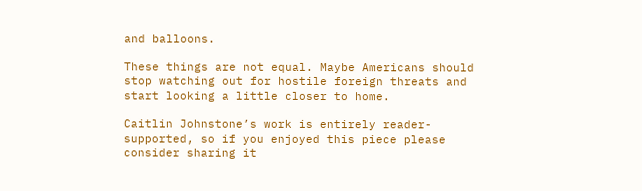and balloons.

These things are not equal. Maybe Americans should stop watching out for hostile foreign threats and start looking a little closer to home.

Caitlin Johnstone’s work is entirely reader-supported, so if you enjoyed this piece please consider sharing it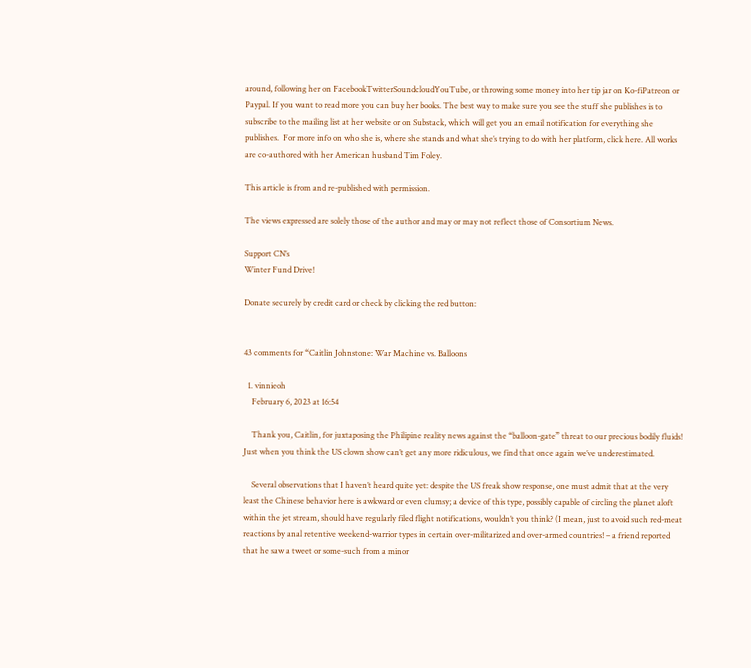around, following her on FacebookTwitterSoundcloudYouTube, or throwing some money into her tip jar on Ko-fiPatreon or Paypal. If you want to read more you can buy her books. The best way to make sure you see the stuff she publishes is to subscribe to the mailing list at her website or on Substack, which will get you an email notification for everything she publishes.  For more info on who she is, where she stands and what she’s trying to do with her platform, click here. All works are co-authored with her American husband Tim Foley.

This article is from and re-published with permission.

The views expressed are solely those of the author and may or may not reflect those of Consortium News.

Support CN’s
Winter Fund Drive!

Donate securely by credit card or check by clicking the red button:


43 comments for “Caitlin Johnstone: War Machine vs. Balloons

  1. vinnieoh
    February 6, 2023 at 16:54

    Thank you, Caitlin, for juxtaposing the Philipine reality news against the “balloon-gate” threat to our precious bodily fluids! Just when you think the US clown show can’t get any more ridiculous, we find that once again we’ve underestimated.

    Several observations that I haven’t heard quite yet: despite the US freak show response, one must admit that at the very least the Chinese behavior here is awkward or even clumsy; a device of this type, possibly capable of circling the planet aloft within the jet stream, should have regularly filed flight notifications, wouldn’t you think? (I mean, just to avoid such red-meat reactions by anal retentive weekend-warrior types in certain over-militarized and over-armed countries! – a friend reported that he saw a tweet or some-such from a minor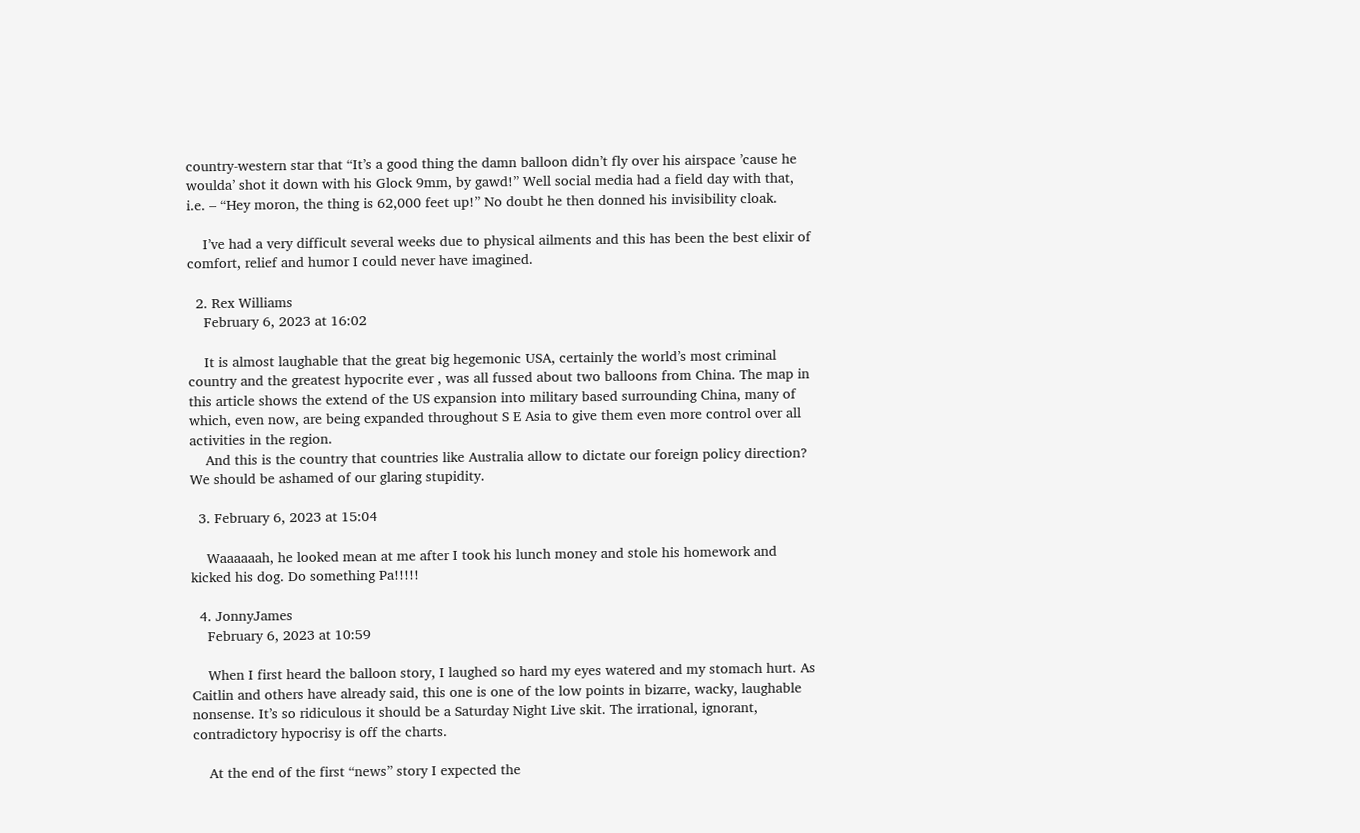country-western star that “It’s a good thing the damn balloon didn’t fly over his airspace ’cause he woulda’ shot it down with his Glock 9mm, by gawd!” Well social media had a field day with that, i.e. – “Hey moron, the thing is 62,000 feet up!” No doubt he then donned his invisibility cloak.

    I’ve had a very difficult several weeks due to physical ailments and this has been the best elixir of comfort, relief and humor I could never have imagined.

  2. Rex Williams
    February 6, 2023 at 16:02

    It is almost laughable that the great big hegemonic USA, certainly the world’s most criminal country and the greatest hypocrite ever , was all fussed about two balloons from China. The map in this article shows the extend of the US expansion into military based surrounding China, many of which, even now, are being expanded throughout S E Asia to give them even more control over all activities in the region.
    And this is the country that countries like Australia allow to dictate our foreign policy direction? We should be ashamed of our glaring stupidity.

  3. February 6, 2023 at 15:04

    Waaaaaah, he looked mean at me after I took his lunch money and stole his homework and kicked his dog. Do something Pa!!!!!

  4. JonnyJames
    February 6, 2023 at 10:59

    When I first heard the balloon story, I laughed so hard my eyes watered and my stomach hurt. As Caitlin and others have already said, this one is one of the low points in bizarre, wacky, laughable nonsense. It’s so ridiculous it should be a Saturday Night Live skit. The irrational, ignorant, contradictory hypocrisy is off the charts.

    At the end of the first “news” story I expected the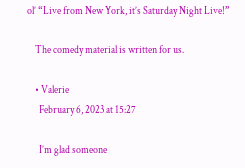ol’ “Live from New York, it’s Saturday Night Live!”

    The comedy material is written for us.

    • Valerie
      February 6, 2023 at 15:27

      I’m glad someone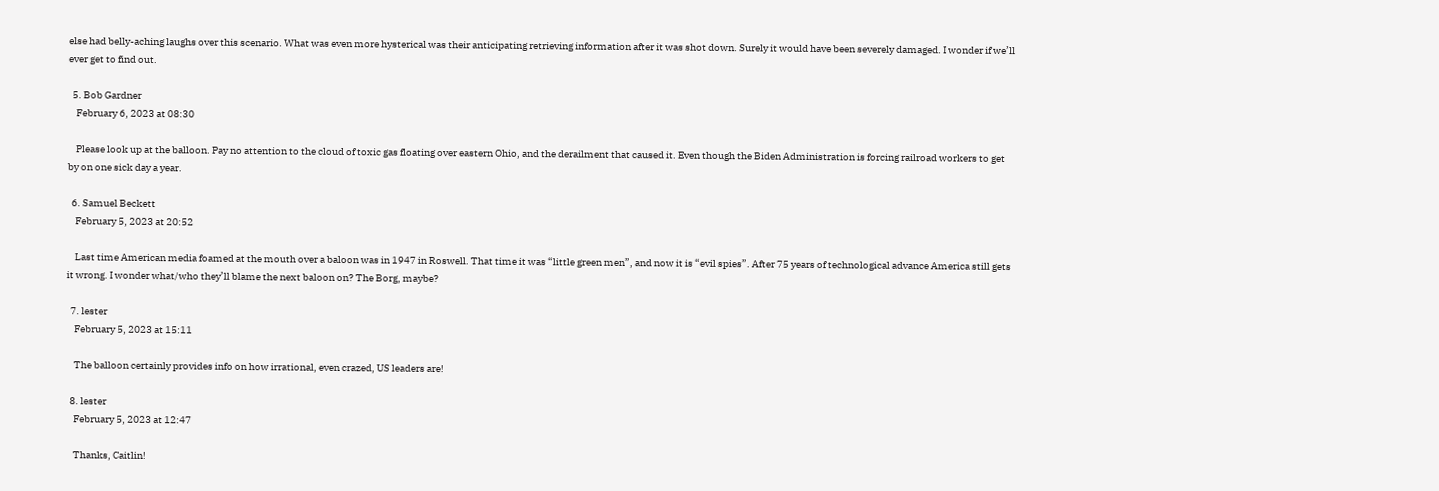else had belly-aching laughs over this scenario. What was even more hysterical was their anticipating retrieving information after it was shot down. Surely it would have been severely damaged. I wonder if we’ll ever get to find out.

  5. Bob Gardner
    February 6, 2023 at 08:30

    Please look up at the balloon. Pay no attention to the cloud of toxic gas floating over eastern Ohio, and the derailment that caused it. Even though the Biden Administration is forcing railroad workers to get by on one sick day a year.

  6. Samuel Beckett
    February 5, 2023 at 20:52

    Last time American media foamed at the mouth over a baloon was in 1947 in Roswell. That time it was “little green men”, and now it is “evil spies”. After 75 years of technological advance America still gets it wrong. I wonder what/who they’ll blame the next baloon on? The Borg, maybe?

  7. lester
    February 5, 2023 at 15:11

    The balloon certainly provides info on how irrational, even crazed, US leaders are!

  8. lester
    February 5, 2023 at 12:47

    Thanks, Caitlin!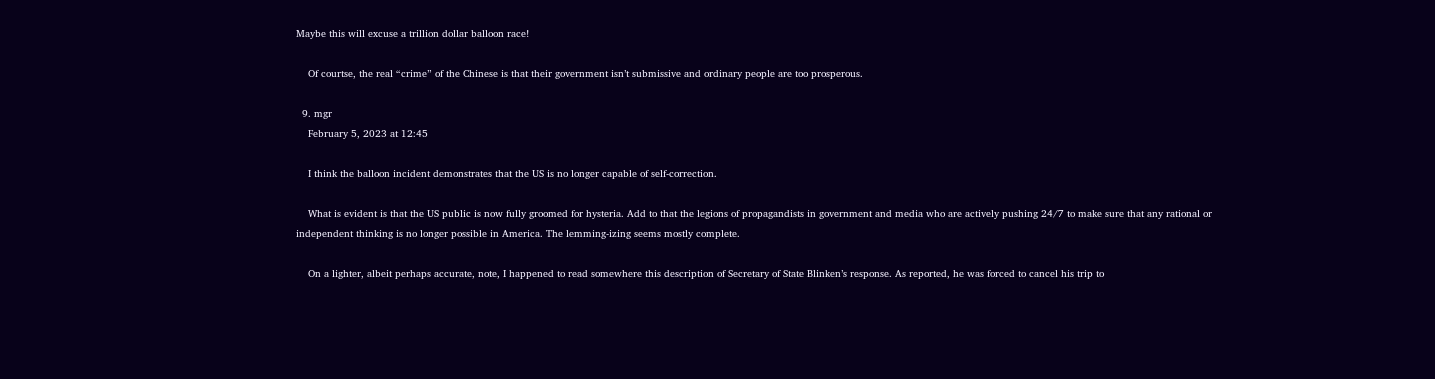Maybe this will excuse a trillion dollar balloon race!

    Of courtse, the real “crime” of the Chinese is that their government isn’t submissive and ordinary people are too prosperous.

  9. mgr
    February 5, 2023 at 12:45

    I think the balloon incident demonstrates that the US is no longer capable of self-correction.

    What is evident is that the US public is now fully groomed for hysteria. Add to that the legions of propagandists in government and media who are actively pushing 24/7 to make sure that any rational or independent thinking is no longer possible in America. The lemming-izing seems mostly complete.

    On a lighter, albeit perhaps accurate, note, I happened to read somewhere this description of Secretary of State Blinken’s response. As reported, he was forced to cancel his trip to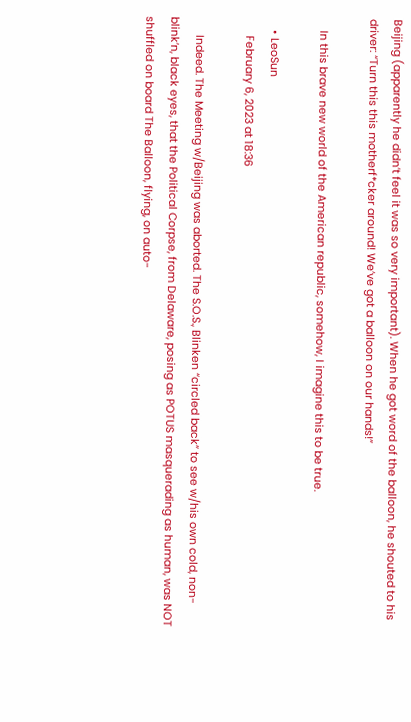Beijing (apparently he didn’t feel it was so very important). When he got word of the balloon, he shouted to his driver: “Turn this this motherf*cker around! We’ve got a balloon on our hands!”

    In this brave new world of the American republic, somehow, I imagine this to be true.

    • LeoSun
      February 6, 2023 at 18:36

      Indeed. The Meeting w/Beijing was aborted. The S.O.S., Blinken “circled back” to see w/his own cold, non-blink’n, black eyes, that the Political Corpse, from Delaware, posing as POTUS masquerading as human, was NOT shuffled on board The Balloon, flying, on auto-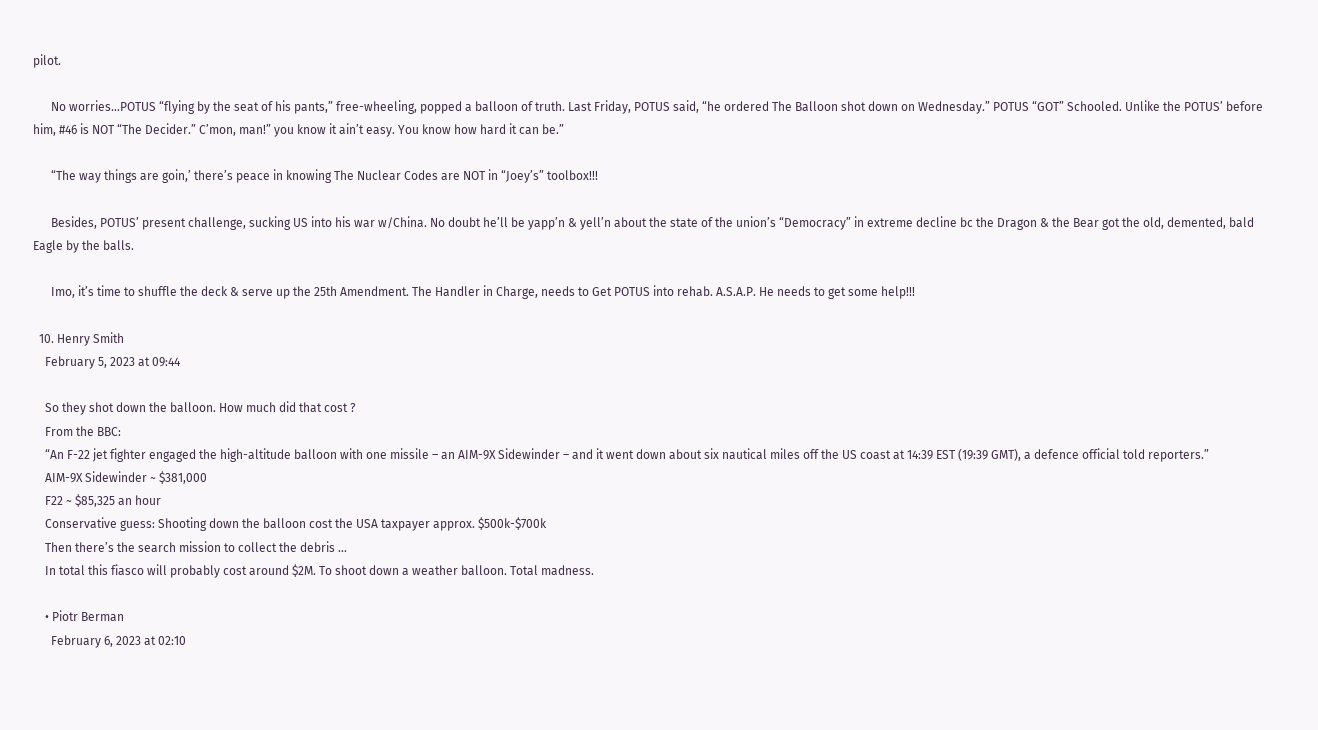pilot.

      No worries…POTUS “flying by the seat of his pants,” free-wheeling, popped a balloon of truth. Last Friday, POTUS said, “he ordered The Balloon shot down on Wednesday.” POTUS “GOT” Schooled. Unlike the POTUS’ before him, #46 is NOT “The Decider.” C’mon, man!” you know it ain’t easy. You know how hard it can be.”

      “The way things are goin,’ there’s peace in knowing The Nuclear Codes are NOT in “Joey’s” toolbox!!!

      Besides, POTUS’ present challenge, sucking US into his war w/China. No doubt he’ll be yapp’n & yell’n about the state of the union’s “Democracy” in extreme decline bc the Dragon & the Bear got the old, demented, bald Eagle by the balls.

      Imo, it’s time to shuffle the deck & serve up the 25th Amendment. The Handler in Charge, needs to Get POTUS into rehab. A.S.A.P. He needs to get some help!!!

  10. Henry Smith
    February 5, 2023 at 09:44

    So they shot down the balloon. How much did that cost ?
    From the BBC:
    “An F-22 jet fighter engaged the high-altitude balloon with one missile – an AIM-9X Sidewinder – and it went down about six nautical miles off the US coast at 14:39 EST (19:39 GMT), a defence official told reporters.”
    AIM-9X Sidewinder ~ $381,000
    F22 ~ $85,325 an hour
    Conservative guess: Shooting down the balloon cost the USA taxpayer approx. $500k-$700k
    Then there’s the search mission to collect the debris …
    In total this fiasco will probably cost around $2M. To shoot down a weather balloon. Total madness.

    • Piotr Berman
      February 6, 2023 at 02:10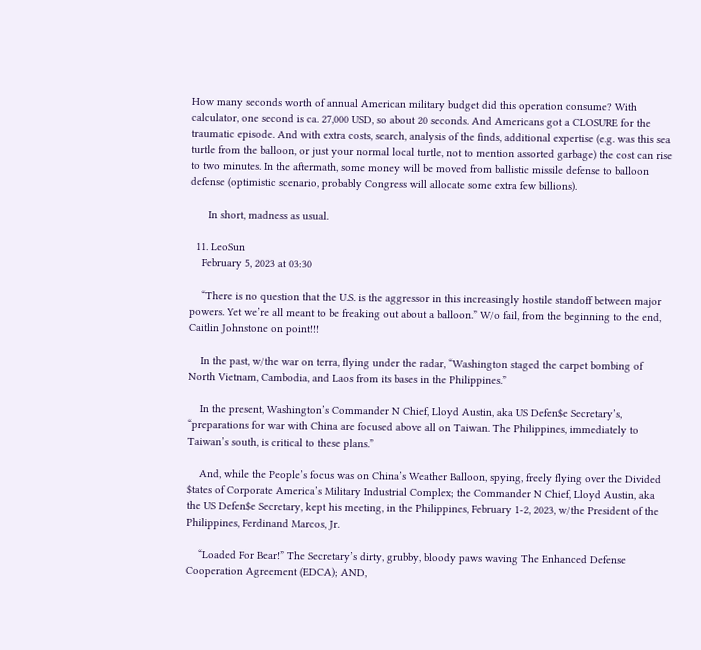How many seconds worth of annual American military budget did this operation consume? With calculator, one second is ca. 27,000 USD, so about 20 seconds. And Americans got a CLOSURE for the traumatic episode. And with extra costs, search, analysis of the finds, additional expertise (e.g. was this sea turtle from the balloon, or just your normal local turtle, not to mention assorted garbage) the cost can rise to two minutes. In the aftermath, some money will be moved from ballistic missile defense to balloon defense (optimistic scenario, probably Congress will allocate some extra few billions).

      In short, madness as usual.

  11. LeoSun
    February 5, 2023 at 03:30

    “There is no question that the U.S. is the aggressor in this increasingly hostile standoff between major powers. Yet we’re all meant to be freaking out about a balloon.” W/o fail, from the beginning to the end, Caitlin Johnstone on point!!!

    In the past, w/the war on terra, flying under the radar, “Washington staged the carpet bombing of North Vietnam, Cambodia, and Laos from its bases in the Philippines.”

    In the present, Washington’s Commander N Chief, Lloyd Austin, aka US Defen$e Secretary’s, “preparations for war with China are focused above all on Taiwan. The Philippines, immediately to Taiwan’s south, is critical to these plans.”

    And, while the People’s focus was on China’s Weather Balloon, spying, freely flying over the Divided $tates of Corporate America’s Military Industrial Complex; the Commander N Chief, Lloyd Austin, aka the US Defen$e Secretary, kept his meeting, in the Philippines, February 1-2, 2023, w/the President of the Philippines, Ferdinand Marcos, Jr.

    “Loaded For Bear!” The Secretary’s dirty, grubby, bloody paws waving The Enhanced Defense Cooperation Agreement (EDCA); AND,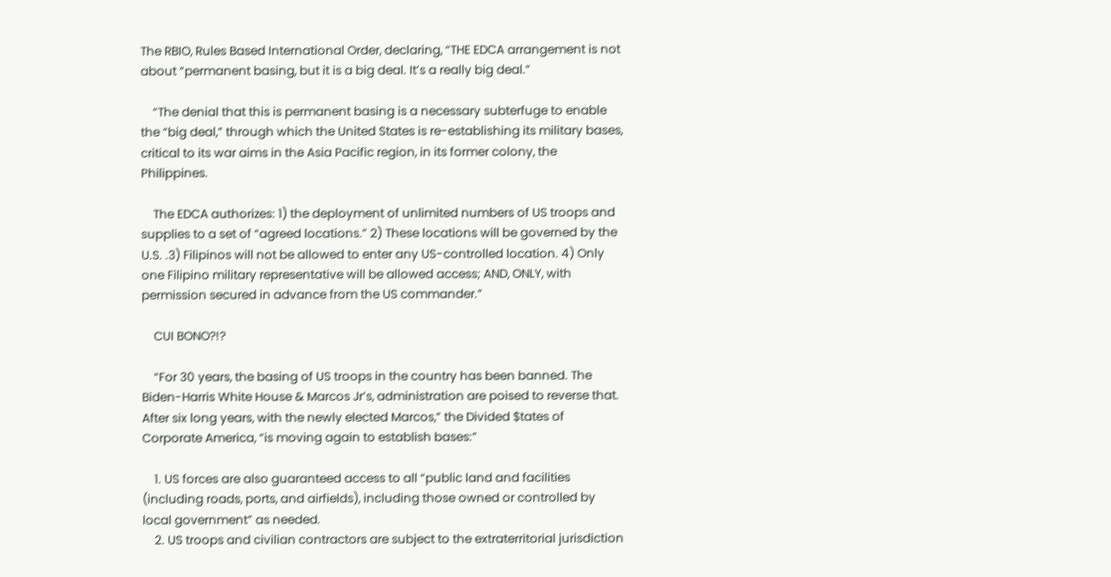The RBIO, Rules Based International Order, declaring, “THE EDCA arrangement is not about “permanent basing, but it is a big deal. It’s a really big deal.”

    “The denial that this is permanent basing is a necessary subterfuge to enable the “big deal,” through which the United States is re-establishing its military bases, critical to its war aims in the Asia Pacific region, in its former colony, the Philippines.

    The EDCA authorizes: 1) the deployment of unlimited numbers of US troops and supplies to a set of “agreed locations.” 2) These locations will be governed by the U.S. .3) Filipinos will not be allowed to enter any US-controlled location. 4) Only one Filipino military representative will be allowed access; AND, ONLY, with permission secured in advance from the US commander.”

    CUI BONO?!?

    “For 30 years, the basing of US troops in the country has been banned. The Biden-Harris White House & Marcos Jr’s, administration are poised to reverse that. After six long years, with the newly elected Marcos,” the Divided $tates of Corporate America, “is moving again to establish bases:”

    1. US forces are also guaranteed access to all “public land and facilities (including roads, ports, and airfields), including those owned or controlled by local government” as needed.
    2. US troops and civilian contractors are subject to the extraterritorial jurisdiction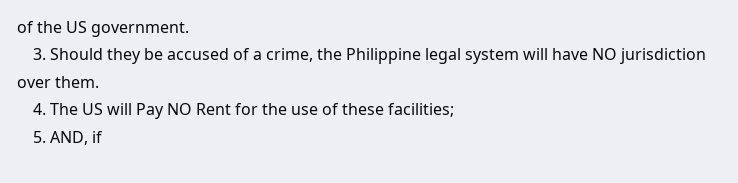of the US government.
    3. Should they be accused of a crime, the Philippine legal system will have NO jurisdiction over them.
    4. The US will Pay NO Rent for the use of these facilities;
    5. AND, if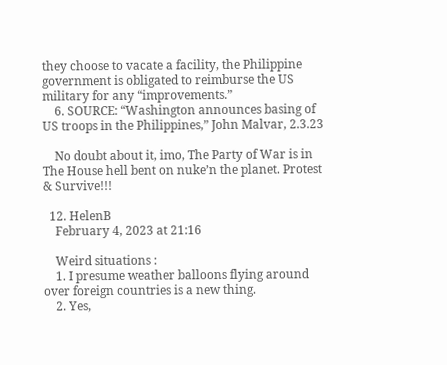they choose to vacate a facility, the Philippine government is obligated to reimburse the US military for any “improvements.”
    6. SOURCE: “Washington announces basing of US troops in the Philippines,” John Malvar, 2.3.23

    No doubt about it, imo, The Party of War is in The House hell bent on nuke’n the planet. Protest & Survive!!!

  12. HelenB
    February 4, 2023 at 21:16

    Weird situations :
    1. I presume weather balloons flying around over foreign countries is a new thing.
    2. Yes,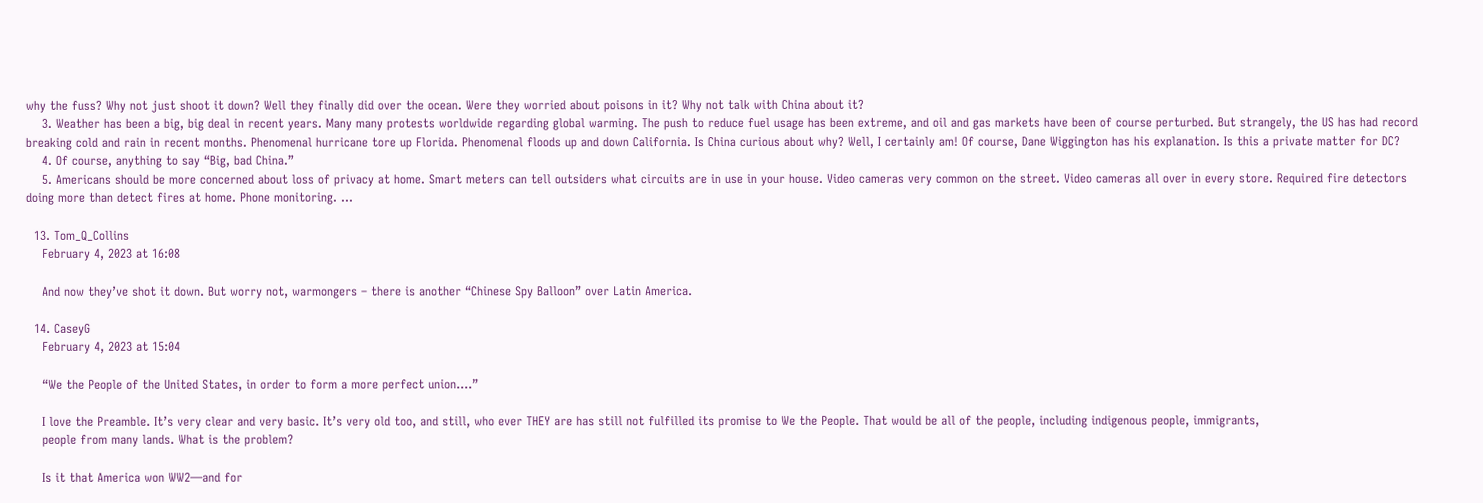why the fuss? Why not just shoot it down? Well they finally did over the ocean. Were they worried about poisons in it? Why not talk with China about it?
    3. Weather has been a big, big deal in recent years. Many many protests worldwide regarding global warming. The push to reduce fuel usage has been extreme, and oil and gas markets have been of course perturbed. But strangely, the US has had record breaking cold and rain in recent months. Phenomenal hurricane tore up Florida. Phenomenal floods up and down California. Is China curious about why? Well, I certainly am! Of course, Dane Wiggington has his explanation. Is this a private matter for DC?
    4. Of course, anything to say “Big, bad China.”
    5. Americans should be more concerned about loss of privacy at home. Smart meters can tell outsiders what circuits are in use in your house. Video cameras very common on the street. Video cameras all over in every store. Required fire detectors doing more than detect fires at home. Phone monitoring. …

  13. Tom_Q_Collins
    February 4, 2023 at 16:08

    And now they’ve shot it down. But worry not, warmongers – there is another “Chinese Spy Balloon” over Latin America.

  14. CaseyG
    February 4, 2023 at 15:04

    “We the People of the United States, in order to form a more perfect union….”

    I love the Preamble. It’s very clear and very basic. It’s very old too, and still, who ever THEY are has still not fulfilled its promise to We the People. That would be all of the people, including indigenous people, immigrants,
    people from many lands. What is the problem?

    Is it that America won WW2—and for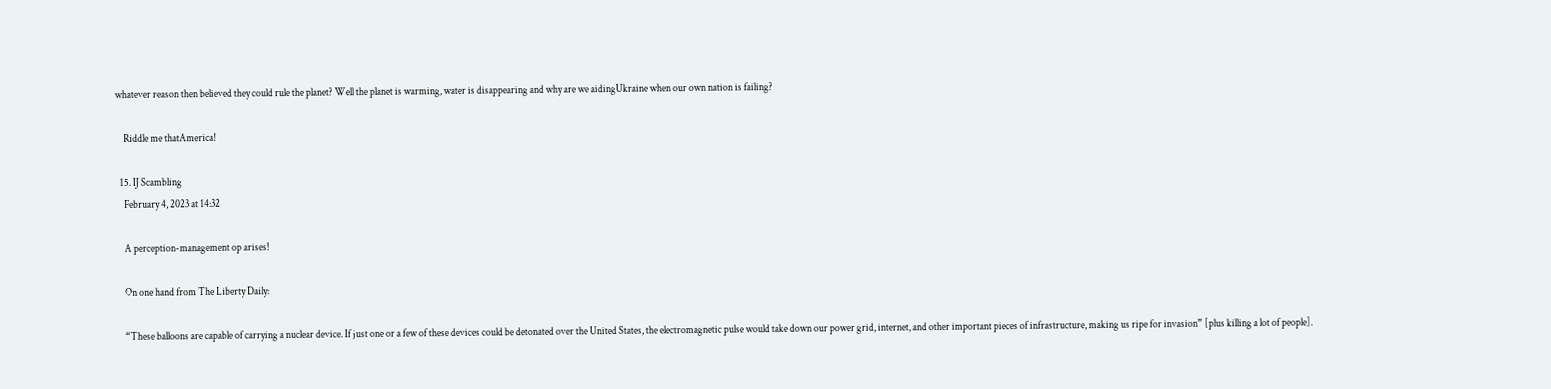whatever reason then believed they could rule the planet? Well the planet is warming, water is disappearing and why are we aidingUkraine when our own nation is failing?

    Riddle me thatAmerica!

  15. IJ Scambling
    February 4, 2023 at 14:32

    A perception-management op arises!

    On one hand from The Liberty Daily:

    “These balloons are capable of carrying a nuclear device. If just one or a few of these devices could be detonated over the United States, the electromagnetic pulse would take down our power grid, internet, and other important pieces of infrastructure, making us ripe for invasion” [plus killing a lot of people].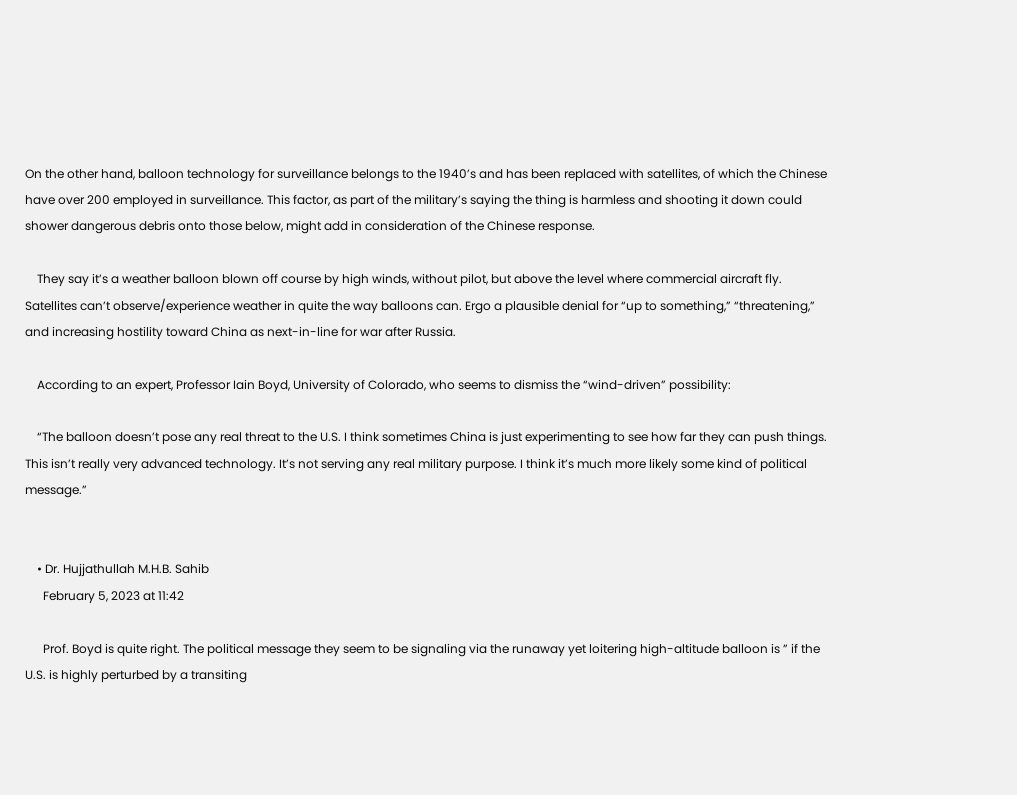On the other hand, balloon technology for surveillance belongs to the 1940’s and has been replaced with satellites, of which the Chinese have over 200 employed in surveillance. This factor, as part of the military’s saying the thing is harmless and shooting it down could shower dangerous debris onto those below, might add in consideration of the Chinese response.

    They say it’s a weather balloon blown off course by high winds, without pilot, but above the level where commercial aircraft fly. Satellites can’t observe/experience weather in quite the way balloons can. Ergo a plausible denial for “up to something,” “threatening,” and increasing hostility toward China as next-in-line for war after Russia.

    According to an expert, Professor Iain Boyd, University of Colorado, who seems to dismiss the “wind-driven” possibility:

    “The balloon doesn’t pose any real threat to the U.S. I think sometimes China is just experimenting to see how far they can push things. This isn’t really very advanced technology. It’s not serving any real military purpose. I think it’s much more likely some kind of political message.”


    • Dr. Hujjathullah M.H.B. Sahib
      February 5, 2023 at 11:42

      Prof. Boyd is quite right. The political message they seem to be signaling via the runaway yet loitering high-altitude balloon is ” if the U.S. is highly perturbed by a transiting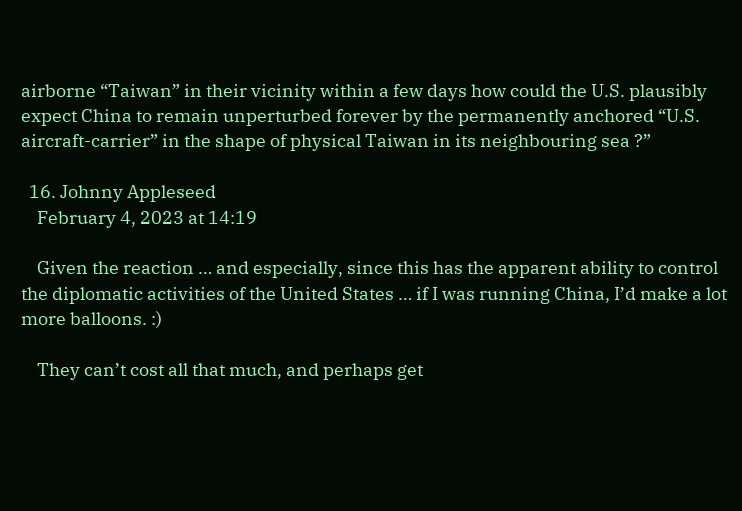airborne “Taiwan” in their vicinity within a few days how could the U.S. plausibly expect China to remain unperturbed forever by the permanently anchored “U.S. aircraft-carrier” in the shape of physical Taiwan in its neighbouring sea ?”

  16. Johnny Appleseed
    February 4, 2023 at 14:19

    Given the reaction … and especially, since this has the apparent ability to control the diplomatic activities of the United States … if I was running China, I’d make a lot more balloons. :)

    They can’t cost all that much, and perhaps get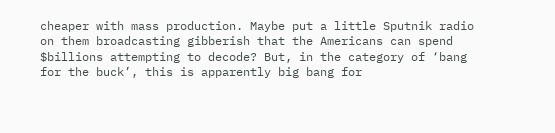cheaper with mass production. Maybe put a little Sputnik radio on them broadcasting gibberish that the Americans can spend $billions attempting to decode? But, in the category of ‘bang for the buck’, this is apparently big bang for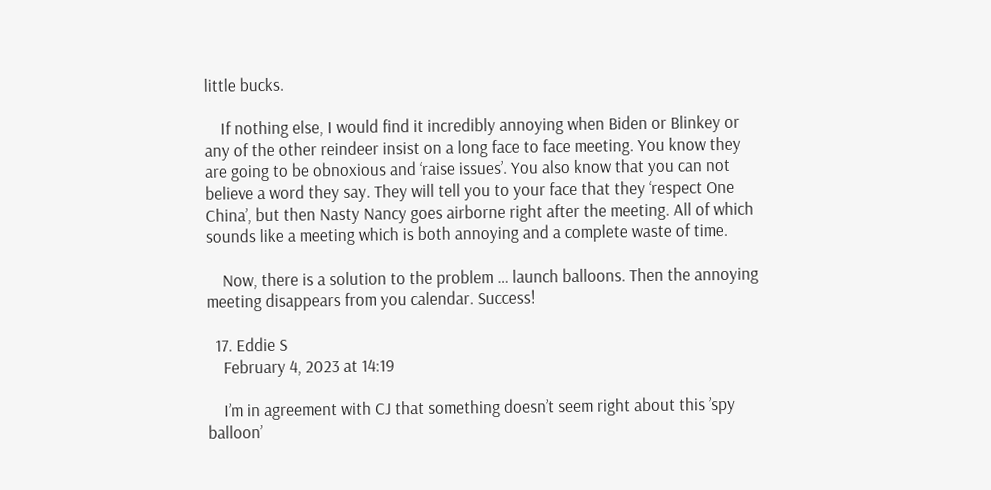little bucks.

    If nothing else, I would find it incredibly annoying when Biden or Blinkey or any of the other reindeer insist on a long face to face meeting. You know they are going to be obnoxious and ‘raise issues’. You also know that you can not believe a word they say. They will tell you to your face that they ‘respect One China’, but then Nasty Nancy goes airborne right after the meeting. All of which sounds like a meeting which is both annoying and a complete waste of time.

    Now, there is a solution to the problem … launch balloons. Then the annoying meeting disappears from you calendar. Success!

  17. Eddie S
    February 4, 2023 at 14:19

    I’m in agreement with CJ that something doesn’t seem right about this ’spy balloon’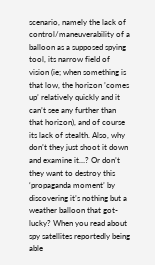scenario, namely the lack of control/maneuverability of a balloon as a supposed spying tool, its narrow field of vision (ie; when something is that low, the horizon ’comes up’ relatively quickly and it can’t see any further than that horizon), and of course its lack of stealth. Also, why don’t they just shoot it down and examine it…? Or don’t they want to destroy this ‘propaganda moment’ by discovering it’s nothing but a weather balloon that got-lucky? When you read about spy satellites reportedly being able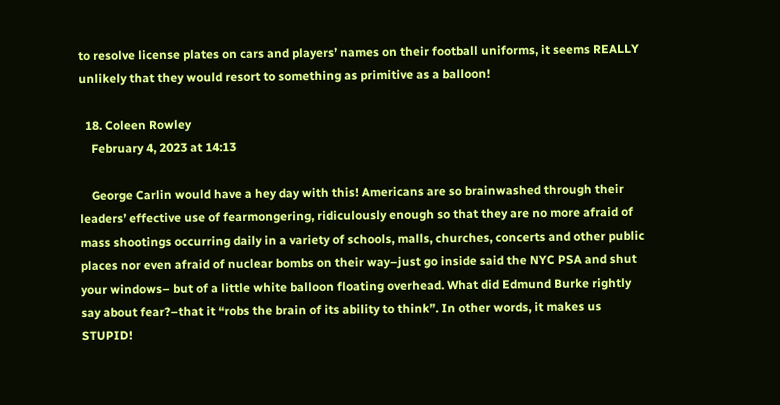to resolve license plates on cars and players’ names on their football uniforms, it seems REALLY unlikely that they would resort to something as primitive as a balloon!

  18. Coleen Rowley
    February 4, 2023 at 14:13

    George Carlin would have a hey day with this! Americans are so brainwashed through their leaders’ effective use of fearmongering, ridiculously enough so that they are no more afraid of mass shootings occurring daily in a variety of schools, malls, churches, concerts and other public places nor even afraid of nuclear bombs on their way–just go inside said the NYC PSA and shut your windows– but of a little white balloon floating overhead. What did Edmund Burke rightly say about fear?–that it “robs the brain of its ability to think”. In other words, it makes us STUPID!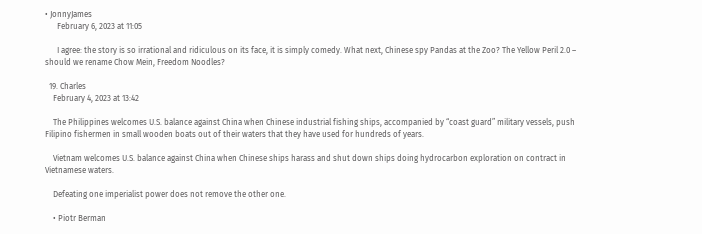• JonnyJames
      February 6, 2023 at 11:05

      I agree: the story is so irrational and ridiculous on its face, it is simply comedy. What next, Chinese spy Pandas at the Zoo? The Yellow Peril 2.0 – should we rename Chow Mein, Freedom Noodles?

  19. Charles
    February 4, 2023 at 13:42

    The Philippines welcomes U.S. balance against China when Chinese industrial fishing ships, accompanied by “coast guard” military vessels, push Filipino fishermen in small wooden boats out of their waters that they have used for hundreds of years.

    Vietnam welcomes U.S. balance against China when Chinese ships harass and shut down ships doing hydrocarbon exploration on contract in Vietnamese waters.

    Defeating one imperialist power does not remove the other one.

    • Piotr Berman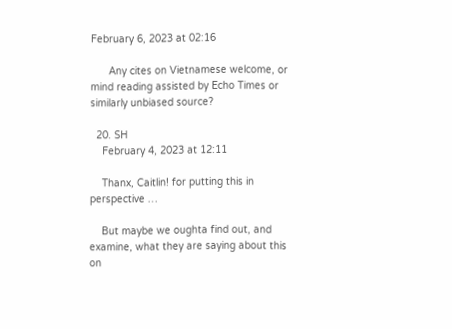February 6, 2023 at 02:16

      Any cites on Vietnamese welcome, or mind reading assisted by Echo Times or similarly unbiased source?

  20. SH
    February 4, 2023 at 12:11

    Thanx, Caitlin! for putting this in perspective …

    But maybe we oughta find out, and examine, what they are saying about this on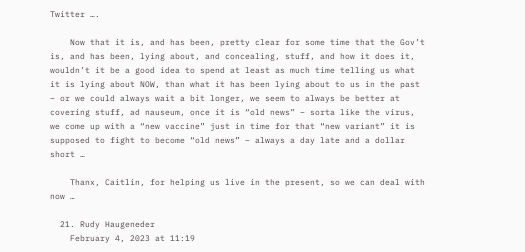Twitter ….

    Now that it is, and has been, pretty clear for some time that the Gov’t is, and has been, lying about, and concealing, stuff, and how it does it, wouldn’t it be a good idea to spend at least as much time telling us what it is lying about NOW, than what it has been lying about to us in the past – or we could always wait a bit longer, we seem to always be better at covering stuff, ad nauseum, once it is “old news” – sorta like the virus, we come up with a “new vaccine” just in time for that “new variant” it is supposed to fight to become “old news” – always a day late and a dollar short …

    Thanx, Caitlin, for helping us live in the present, so we can deal with now …

  21. Rudy Haugeneder
    February 4, 2023 at 11:19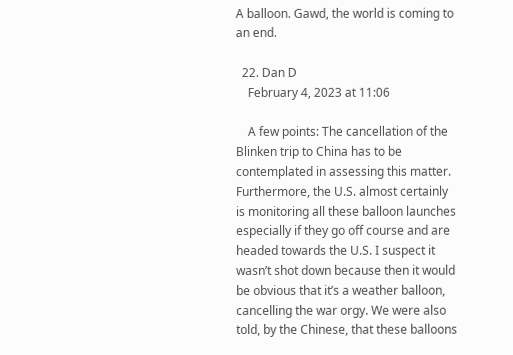A balloon. Gawd, the world is coming to an end.

  22. Dan D
    February 4, 2023 at 11:06

    A few points: The cancellation of the Blinken trip to China has to be contemplated in assessing this matter. Furthermore, the U.S. almost certainly is monitoring all these balloon launches especially if they go off course and are headed towards the U.S. I suspect it wasn’t shot down because then it would be obvious that it’s a weather balloon, cancelling the war orgy. We were also told, by the Chinese, that these balloons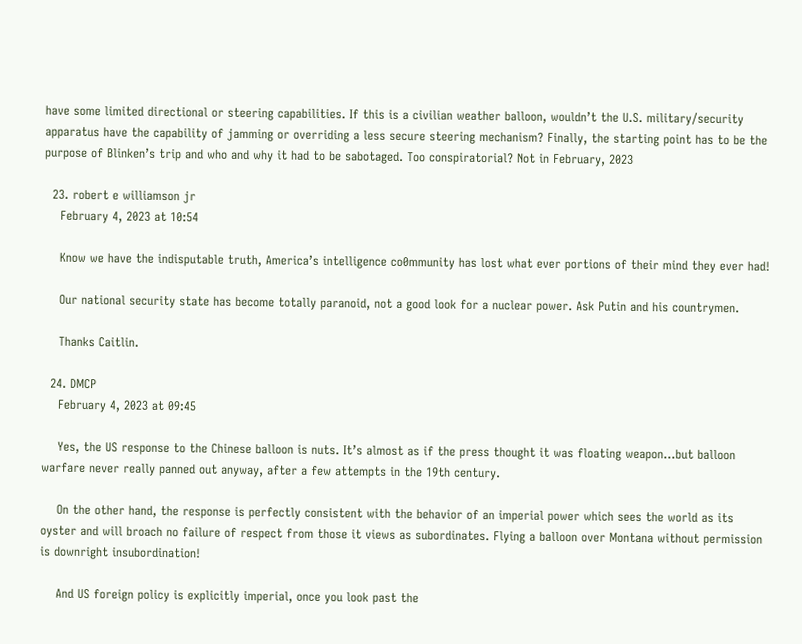have some limited directional or steering capabilities. If this is a civilian weather balloon, wouldn’t the U.S. military/security apparatus have the capability of jamming or overriding a less secure steering mechanism? Finally, the starting point has to be the purpose of Blinken’s trip and who and why it had to be sabotaged. Too conspiratorial? Not in February, 2023

  23. robert e williamson jr
    February 4, 2023 at 10:54

    Know we have the indisputable truth, America’s intelligence co0mmunity has lost what ever portions of their mind they ever had!

    Our national security state has become totally paranoid, not a good look for a nuclear power. Ask Putin and his countrymen.

    Thanks Caitlin.

  24. DMCP
    February 4, 2023 at 09:45

    Yes, the US response to the Chinese balloon is nuts. It’s almost as if the press thought it was floating weapon…but balloon warfare never really panned out anyway, after a few attempts in the 19th century.

    On the other hand, the response is perfectly consistent with the behavior of an imperial power which sees the world as its oyster and will broach no failure of respect from those it views as subordinates. Flying a balloon over Montana without permission is downright insubordination!

    And US foreign policy is explicitly imperial, once you look past the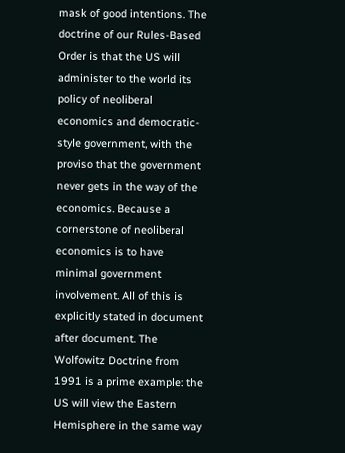mask of good intentions. The doctrine of our Rules-Based Order is that the US will administer to the world its policy of neoliberal economics and democratic-style government, with the proviso that the government never gets in the way of the economics. Because a cornerstone of neoliberal economics is to have minimal government involvement. All of this is explicitly stated in document after document. The Wolfowitz Doctrine from 1991 is a prime example: the US will view the Eastern Hemisphere in the same way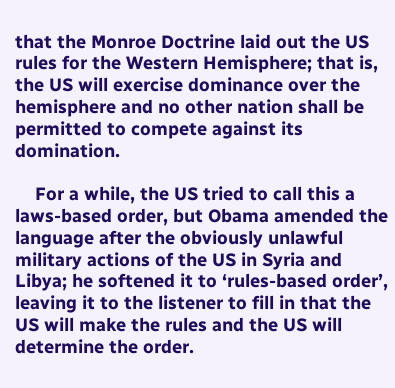that the Monroe Doctrine laid out the US rules for the Western Hemisphere; that is, the US will exercise dominance over the hemisphere and no other nation shall be permitted to compete against its domination.

    For a while, the US tried to call this a laws-based order, but Obama amended the language after the obviously unlawful military actions of the US in Syria and Libya; he softened it to ‘rules-based order’, leaving it to the listener to fill in that the US will make the rules and the US will determine the order.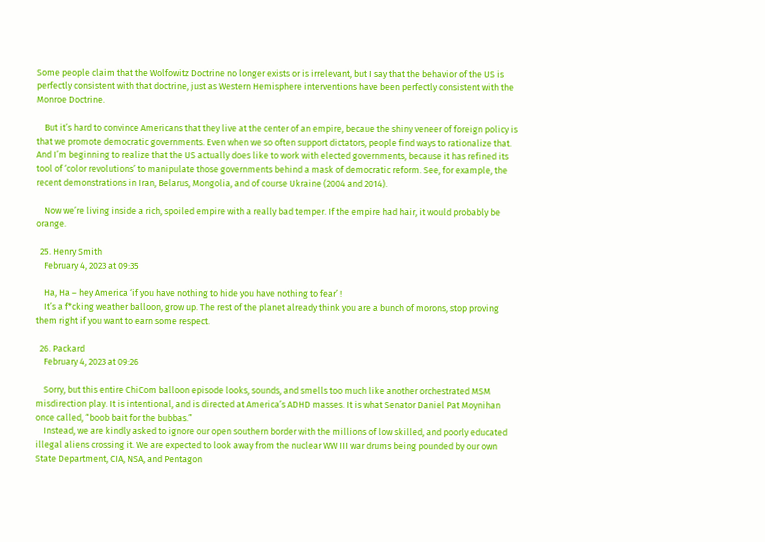Some people claim that the Wolfowitz Doctrine no longer exists or is irrelevant, but I say that the behavior of the US is perfectly consistent with that doctrine, just as Western Hemisphere interventions have been perfectly consistent with the Monroe Doctrine.

    But it’s hard to convince Americans that they live at the center of an empire, becaue the shiny veneer of foreign policy is that we promote democratic governments. Even when we so often support dictators, people find ways to rationalize that. And I’m beginning to realize that the US actually does like to work with elected governments, because it has refined its tool of ‘color revolutions’ to manipulate those governments behind a mask of democratic reform. See, for example, the recent demonstrations in Iran, Belarus, Mongolia, and of course Ukraine (2004 and 2014).

    Now we’re living inside a rich, spoiled empire with a really bad temper. If the empire had hair, it would probably be orange.

  25. Henry Smith
    February 4, 2023 at 09:35

    Ha, Ha – hey America ‘if you have nothing to hide you have nothing to fear’ !
    It’s a f*cking weather balloon, grow up. The rest of the planet already think you are a bunch of morons, stop proving them right if you want to earn some respect.

  26. Packard
    February 4, 2023 at 09:26

    Sorry, but this entire ChiCom balloon episode looks, sounds, and smells too much like another orchestrated MSM misdirection play. It is intentional, and is directed at America’s ADHD masses. It is what Senator Daniel Pat Moynihan once called, “boob bait for the bubbas.”
    Instead, we are kindly asked to ignore our open southern border with the millions of low skilled, and poorly educated illegal aliens crossing it. We are expected to look away from the nuclear WW III war drums being pounded by our own State Department, CIA, NSA, and Pentagon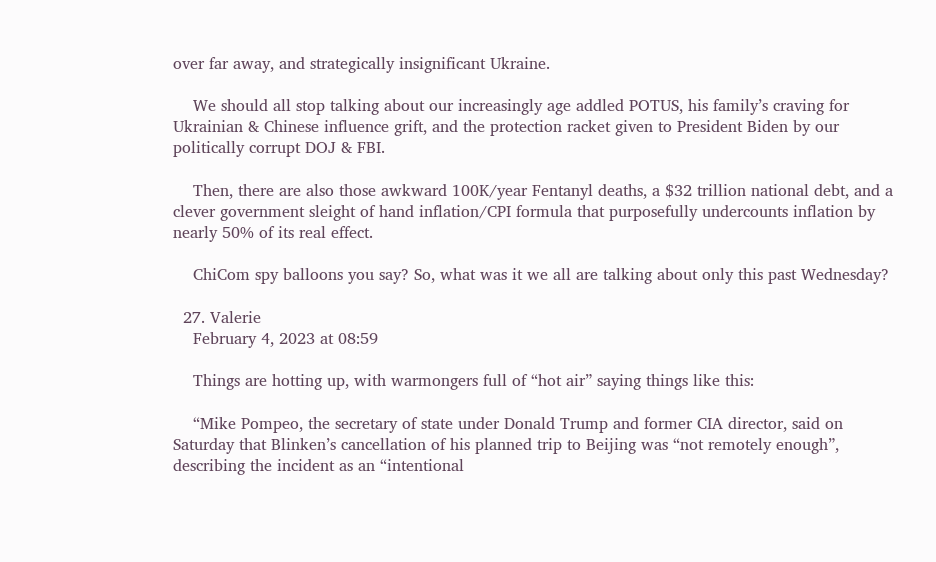over far away, and strategically insignificant Ukraine.

    We should all stop talking about our increasingly age addled POTUS, his family’s craving for Ukrainian & Chinese influence grift, and the protection racket given to President Biden by our politically corrupt DOJ & FBI.

    Then, there are also those awkward 100K/year Fentanyl deaths, a $32 trillion national debt, and a clever government sleight of hand inflation/CPI formula that purposefully undercounts inflation by nearly 50% of its real effect.

    ChiCom spy balloons you say? So, what was it we all are talking about only this past Wednesday?

  27. Valerie
    February 4, 2023 at 08:59

    Things are hotting up, with warmongers full of “hot air” saying things like this:

    “Mike Pompeo, the secretary of state under Donald Trump and former CIA director, said on Saturday that Blinken’s cancellation of his planned trip to Beijing was “not remotely enough”, describing the incident as an “intentional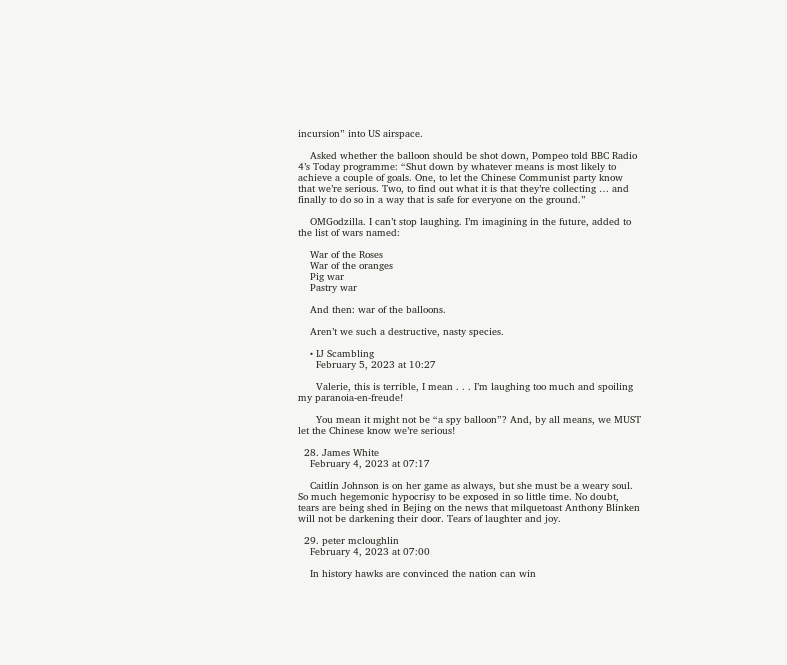incursion” into US airspace.

    Asked whether the balloon should be shot down, Pompeo told BBC Radio 4’s Today programme: “Shut down by whatever means is most likely to achieve a couple of goals. One, to let the Chinese Communist party know that we’re serious. Two, to find out what it is that they’re collecting … and finally to do so in a way that is safe for everyone on the ground.”

    OMGodzilla. I can’t stop laughing. I’m imagining in the future, added to the list of wars named:

    War of the Roses
    War of the oranges
    Pig war
    Pastry war

    And then: war of the balloons.

    Aren’t we such a destructive, nasty species.

    • IJ Scambling
      February 5, 2023 at 10:27

      Valerie, this is terrible, I mean . . . I’m laughing too much and spoiling my paranoia-en-freude!

      You mean it might not be “a spy balloon”? And, by all means, we MUST let the Chinese know we’re serious!

  28. James White
    February 4, 2023 at 07:17

    Caitlin Johnson is on her game as always, but she must be a weary soul. So much hegemonic hypocrisy to be exposed in so little time. No doubt, tears are being shed in Bejing on the news that milquetoast Anthony Blinken will not be darkening their door. Tears of laughter and joy.

  29. peter mcloughlin
    February 4, 2023 at 07:00

    In history hawks are convinced the nation can win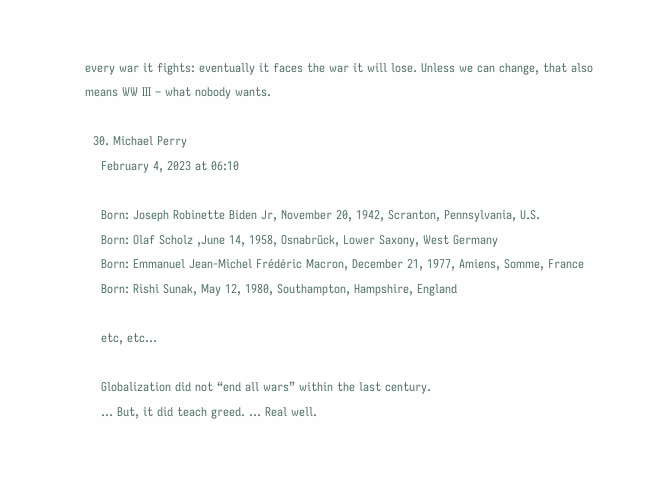every war it fights: eventually it faces the war it will lose. Unless we can change, that also means WW III – what nobody wants.

  30. Michael Perry
    February 4, 2023 at 06:10

    Born: Joseph Robinette Biden Jr, November 20, 1942, Scranton, Pennsylvania, U.S.
    Born: Olaf Scholz ,June 14, 1958, Osnabrück, Lower Saxony, West Germany
    Born: Emmanuel Jean-Michel Frédéric Macron, December 21, 1977, Amiens, Somme, France
    Born: Rishi Sunak, May 12, 1980, Southampton, Hampshire, England

    etc, etc…

    Globalization did not “end all wars” within the last century.
    … But, it did teach greed. … Real well.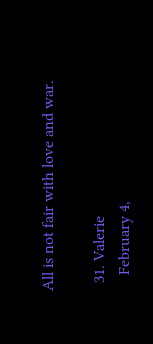All is not fair with love and war.

  31. Valerie
    February 4,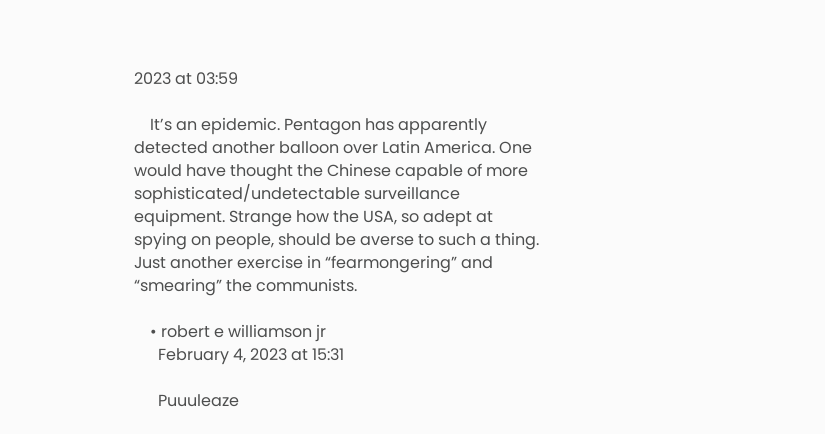2023 at 03:59

    It’s an epidemic. Pentagon has apparently detected another balloon over Latin America. One would have thought the Chinese capable of more sophisticated/undetectable surveillance equipment. Strange how the USA, so adept at spying on people, should be averse to such a thing. Just another exercise in “fearmongering” and “smearing” the communists.

    • robert e williamson jr
      February 4, 2023 at 15:31

      Puuuleaze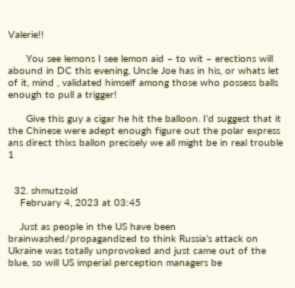Valerie!!

      You see lemons I see lemon aid – to wit – erections will abound in DC this evening, Uncle Joe has in his, or whats let of it, mind , validated himself among those who possess balls enough to pull a trigger!

      Give this guy a cigar he hit the balloon. I’d suggest that it the Chinese were adept enough figure out the polar express ans direct thixs ballon precisely we all might be in real trouble 1


  32. shmutzoid
    February 4, 2023 at 03:45

    Just as people in the US have been brainwashed/propagandized to think Russia’s attack on Ukraine was totally unprovoked and just came out of the blue, so will US imperial perception managers be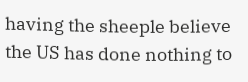having the sheeple believe the US has done nothing to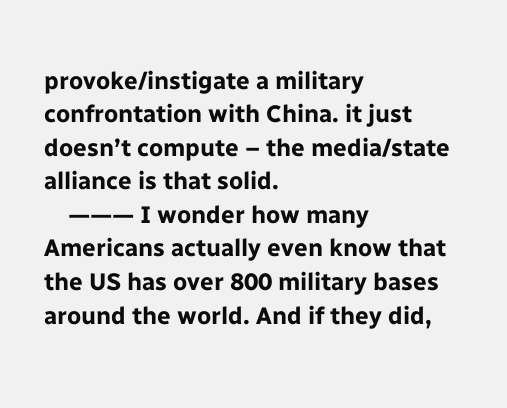provoke/instigate a military confrontation with China. it just doesn’t compute – the media/state alliance is that solid.
    ——— I wonder how many Americans actually even know that the US has over 800 military bases around the world. And if they did,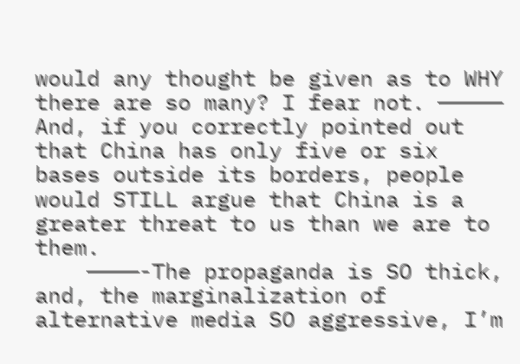would any thought be given as to WHY there are so many? I fear not. ————— And, if you correctly pointed out that China has only five or six bases outside its borders, people would STILL argue that China is a greater threat to us than we are to them.
    ————-The propaganda is SO thick, and, the marginalization of alternative media SO aggressive, I’m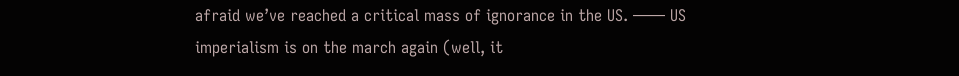afraid we’ve reached a critical mass of ignorance in the US. —— US imperialism is on the march again (well, it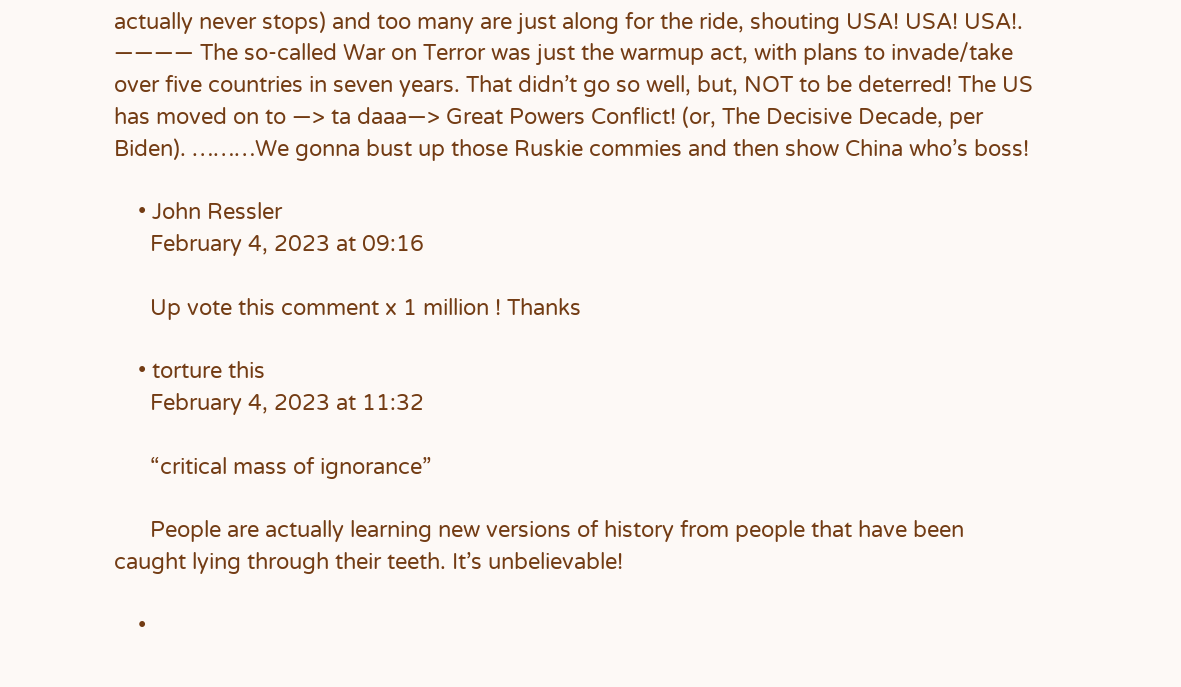actually never stops) and too many are just along for the ride, shouting USA! USA! USA!. ———— The so-called War on Terror was just the warmup act, with plans to invade/take over five countries in seven years. That didn’t go so well, but, NOT to be deterred! The US has moved on to —> ta daaa—> Great Powers Conflict! (or, The Decisive Decade, per Biden). ………We gonna bust up those Ruskie commies and then show China who’s boss!

    • John Ressler
      February 4, 2023 at 09:16

      Up vote this comment x 1 million ! Thanks

    • torture this
      February 4, 2023 at 11:32

      “critical mass of ignorance”

      People are actually learning new versions of history from people that have been caught lying through their teeth. It’s unbelievable!

    •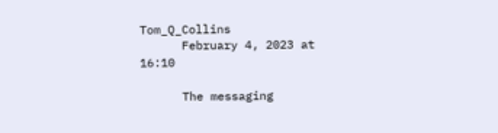Tom_Q_Collins
      February 4, 2023 at 16:10

      The messaging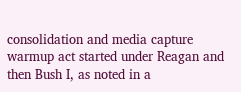consolidation and media capture warmup act started under Reagan and then Bush I, as noted in a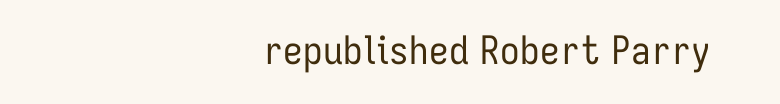republished Robert Parry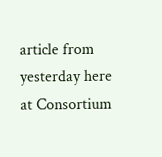article from yesterday here at Consortium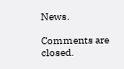News.

Comments are closed.